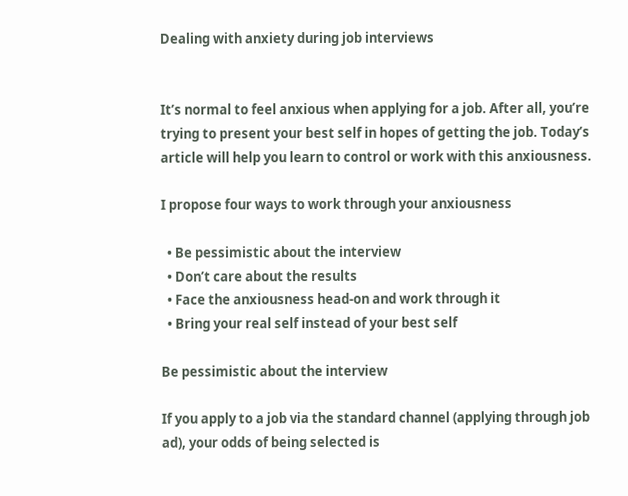Dealing with anxiety during job interviews


It’s normal to feel anxious when applying for a job. After all, you’re trying to present your best self in hopes of getting the job. Today’s article will help you learn to control or work with this anxiousness.

I propose four ways to work through your anxiousness

  • Be pessimistic about the interview
  • Don’t care about the results
  • Face the anxiousness head-on and work through it
  • Bring your real self instead of your best self

Be pessimistic about the interview

If you apply to a job via the standard channel (applying through job ad), your odds of being selected is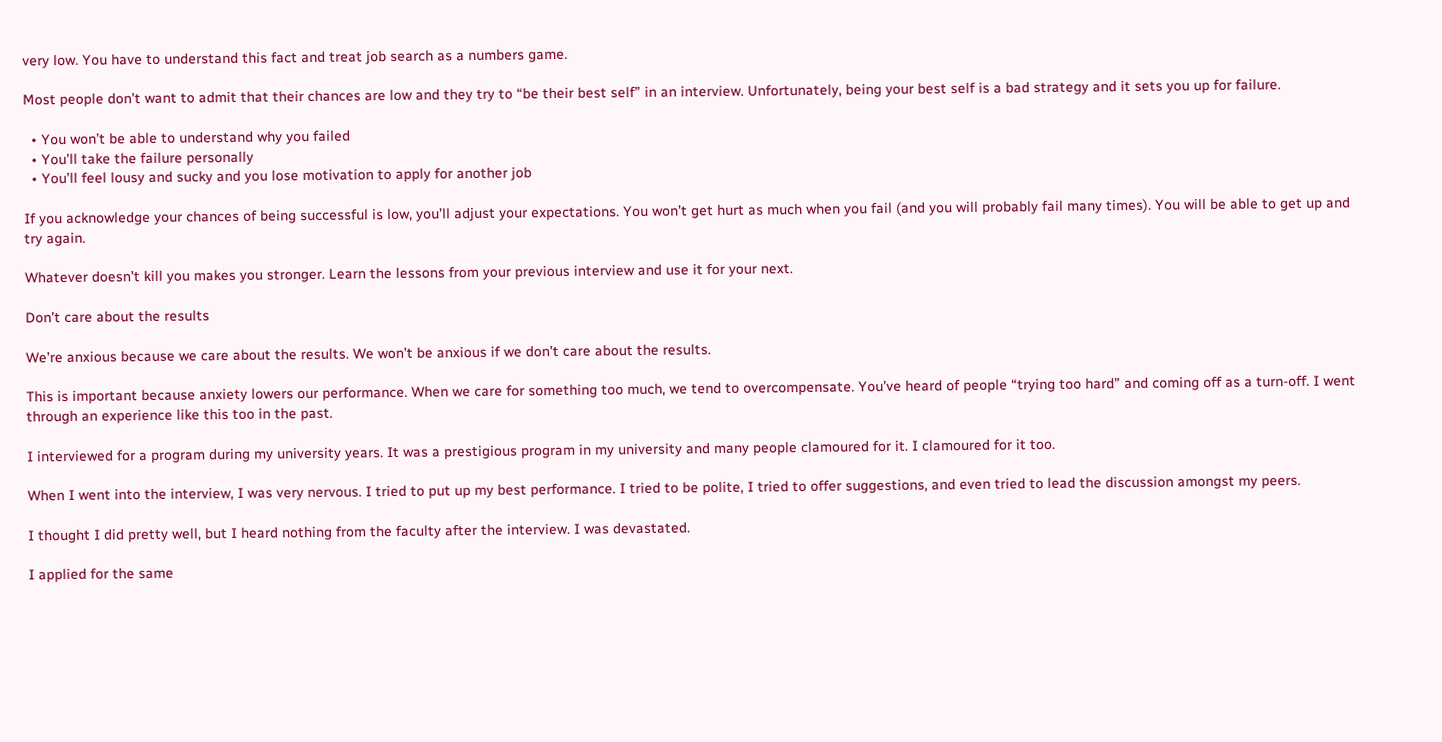very low. You have to understand this fact and treat job search as a numbers game.

Most people don’t want to admit that their chances are low and they try to “be their best self” in an interview. Unfortunately, being your best self is a bad strategy and it sets you up for failure.

  • You won’t be able to understand why you failed
  • You’ll take the failure personally
  • You’ll feel lousy and sucky and you lose motivation to apply for another job

If you acknowledge your chances of being successful is low, you’ll adjust your expectations. You won’t get hurt as much when you fail (and you will probably fail many times). You will be able to get up and try again.

Whatever doesn’t kill you makes you stronger. Learn the lessons from your previous interview and use it for your next.

Don’t care about the results

We’re anxious because we care about the results. We won’t be anxious if we don’t care about the results.

This is important because anxiety lowers our performance. When we care for something too much, we tend to overcompensate. You’ve heard of people “trying too hard” and coming off as a turn-off. I went through an experience like this too in the past.

I interviewed for a program during my university years. It was a prestigious program in my university and many people clamoured for it. I clamoured for it too.

When I went into the interview, I was very nervous. I tried to put up my best performance. I tried to be polite, I tried to offer suggestions, and even tried to lead the discussion amongst my peers.

I thought I did pretty well, but I heard nothing from the faculty after the interview. I was devastated.

I applied for the same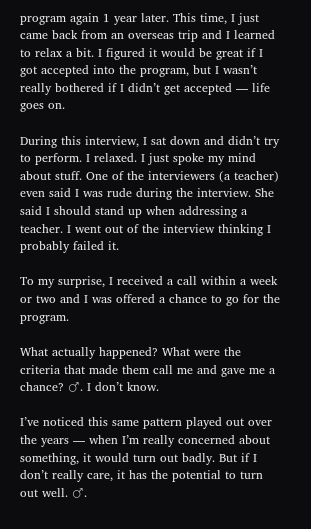program again 1 year later. This time, I just came back from an overseas trip and I learned to relax a bit. I figured it would be great if I got accepted into the program, but I wasn’t really bothered if I didn’t get accepted — life goes on.

During this interview, I sat down and didn’t try to perform. I relaxed. I just spoke my mind about stuff. One of the interviewers (a teacher) even said I was rude during the interview. She said I should stand up when addressing a teacher. I went out of the interview thinking I probably failed it.

To my surprise, I received a call within a week or two and I was offered a chance to go for the program.

What actually happened? What were the criteria that made them call me and gave me a chance? ♂. I don’t know.

I’ve noticed this same pattern played out over the years — when I’m really concerned about something, it would turn out badly. But if I don’t really care, it has the potential to turn out well. ♂.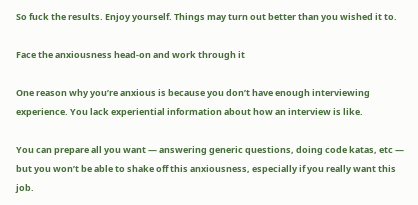So fuck the results. Enjoy yourself. Things may turn out better than you wished it to.

Face the anxiousness head-on and work through it

One reason why you’re anxious is because you don’t have enough interviewing experience. You lack experiential information about how an interview is like.

You can prepare all you want — answering generic questions, doing code katas, etc — but you won’t be able to shake off this anxiousness, especially if you really want this job.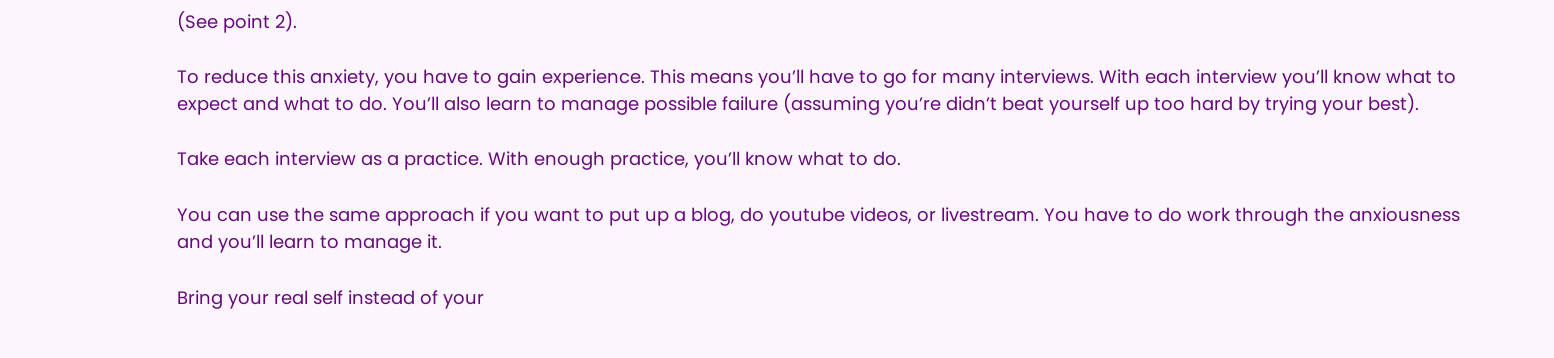(See point 2).

To reduce this anxiety, you have to gain experience. This means you’ll have to go for many interviews. With each interview you’ll know what to expect and what to do. You’ll also learn to manage possible failure (assuming you’re didn’t beat yourself up too hard by trying your best).

Take each interview as a practice. With enough practice, you’ll know what to do.

You can use the same approach if you want to put up a blog, do youtube videos, or livestream. You have to do work through the anxiousness and you’ll learn to manage it.

Bring your real self instead of your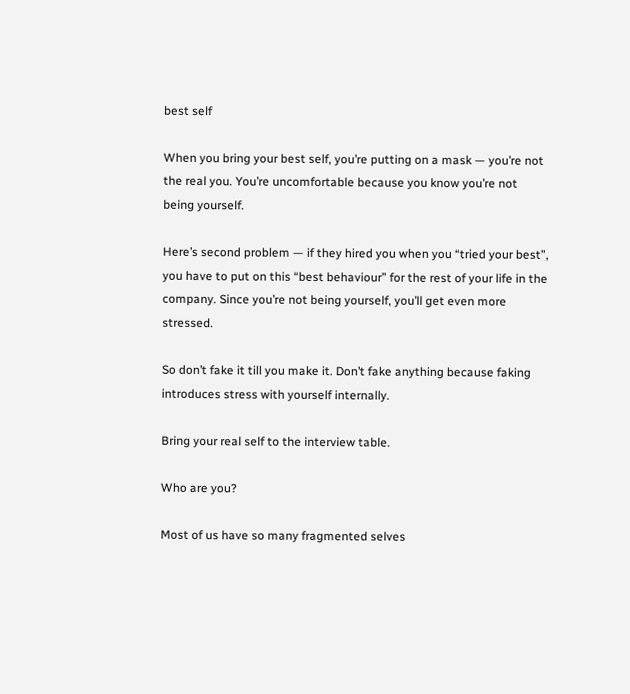best self

When you bring your best self, you’re putting on a mask — you’re not the real you. You’re uncomfortable because you know you’re not being yourself.

Here’s second problem — if they hired you when you “tried your best”, you have to put on this “best behaviour” for the rest of your life in the company. Since you’re not being yourself, you’ll get even more stressed.

So don’t fake it till you make it. Don’t fake anything because faking introduces stress with yourself internally.

Bring your real self to the interview table.

Who are you?

Most of us have so many fragmented selves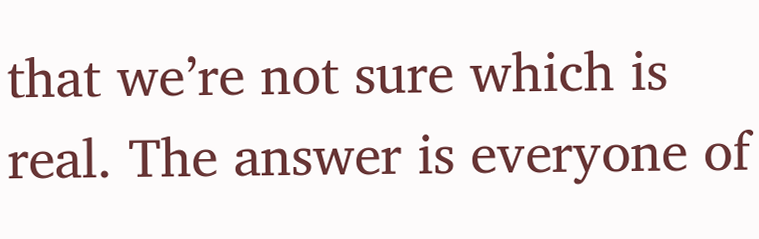that we’re not sure which is real. The answer is everyone of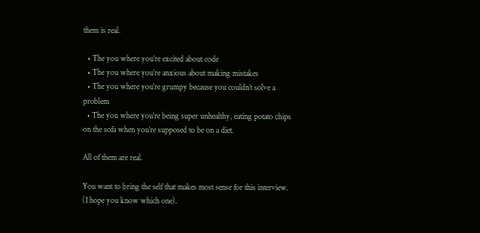them is real.

  • The you where you’re excited about code
  • The you where you’re anxious about making mistakes
  • The you where you’re grumpy because you couldn’t solve a problem
  • The you where you’re being super unhealthy, eating potato chips on the sofa when you’re supposed to be on a diet.

All of them are real.

You want to bring the self that makes most sense for this interview. (I hope you know which one).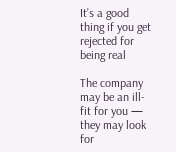It’s a good thing if you get rejected for being real

The company may be an ill-fit for you — they may look for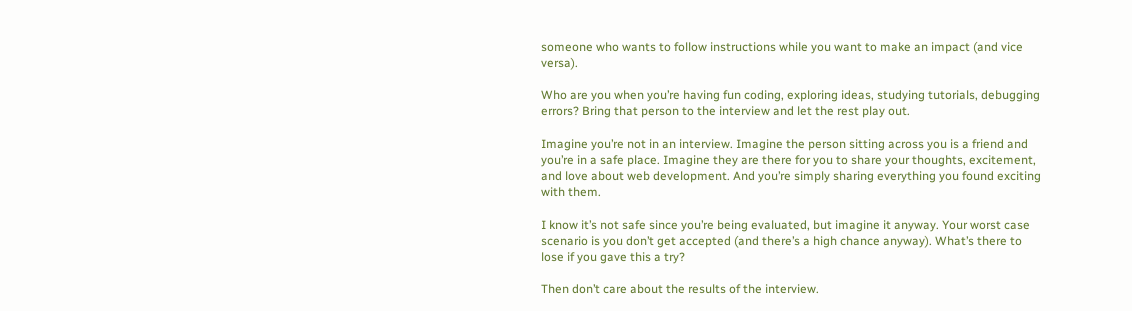someone who wants to follow instructions while you want to make an impact (and vice versa).

Who are you when you’re having fun coding, exploring ideas, studying tutorials, debugging errors? Bring that person to the interview and let the rest play out.

Imagine you’re not in an interview. Imagine the person sitting across you is a friend and you’re in a safe place. Imagine they are there for you to share your thoughts, excitement, and love about web development. And you’re simply sharing everything you found exciting with them.

I know it’s not safe since you’re being evaluated, but imagine it anyway. Your worst case scenario is you don’t get accepted (and there’s a high chance anyway). What’s there to lose if you gave this a try?

Then don’t care about the results of the interview.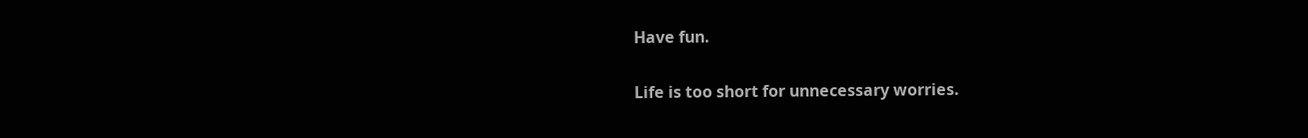Have fun.

Life is too short for unnecessary worries.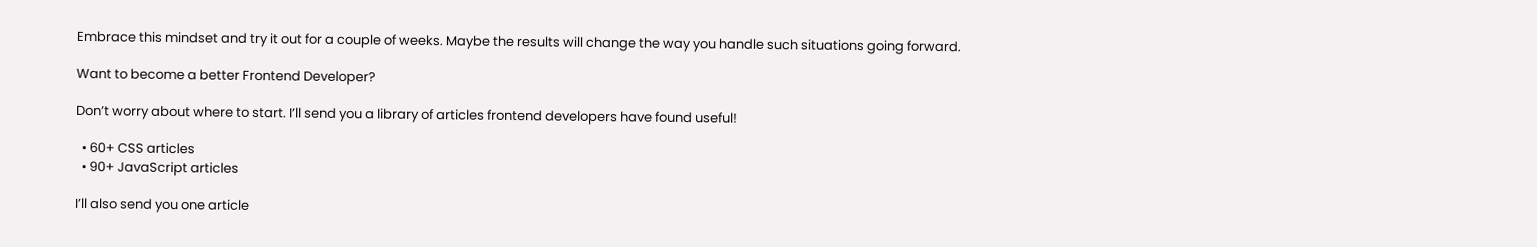Embrace this mindset and try it out for a couple of weeks. Maybe the results will change the way you handle such situations going forward.

Want to become a better Frontend Developer?

Don’t worry about where to start. I’ll send you a library of articles frontend developers have found useful!

  • 60+ CSS articles
  • 90+ JavaScript articles

I’ll also send you one article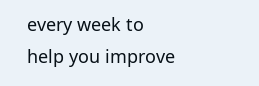every week to help you improve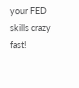your FED skills crazy fast!